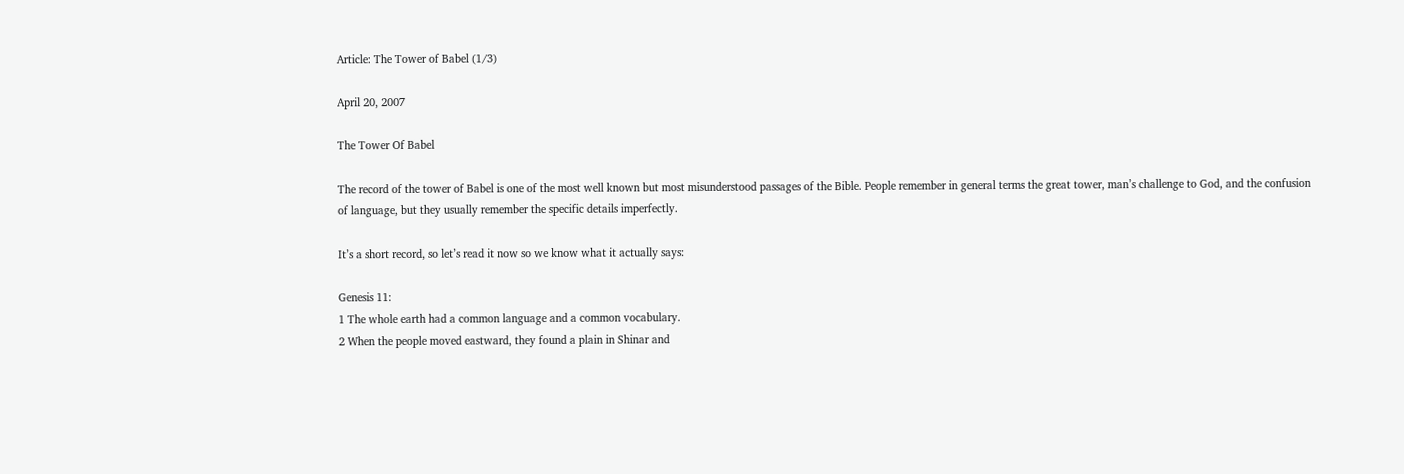Article: The Tower of Babel (1/3)

April 20, 2007

The Tower Of Babel

The record of the tower of Babel is one of the most well known but most misunderstood passages of the Bible. People remember in general terms the great tower, man’s challenge to God, and the confusion of language, but they usually remember the specific details imperfectly.

It’s a short record, so let’s read it now so we know what it actually says:

Genesis 11:
1 The whole earth had a common language and a common vocabulary.
2 When the people moved eastward, they found a plain in Shinar and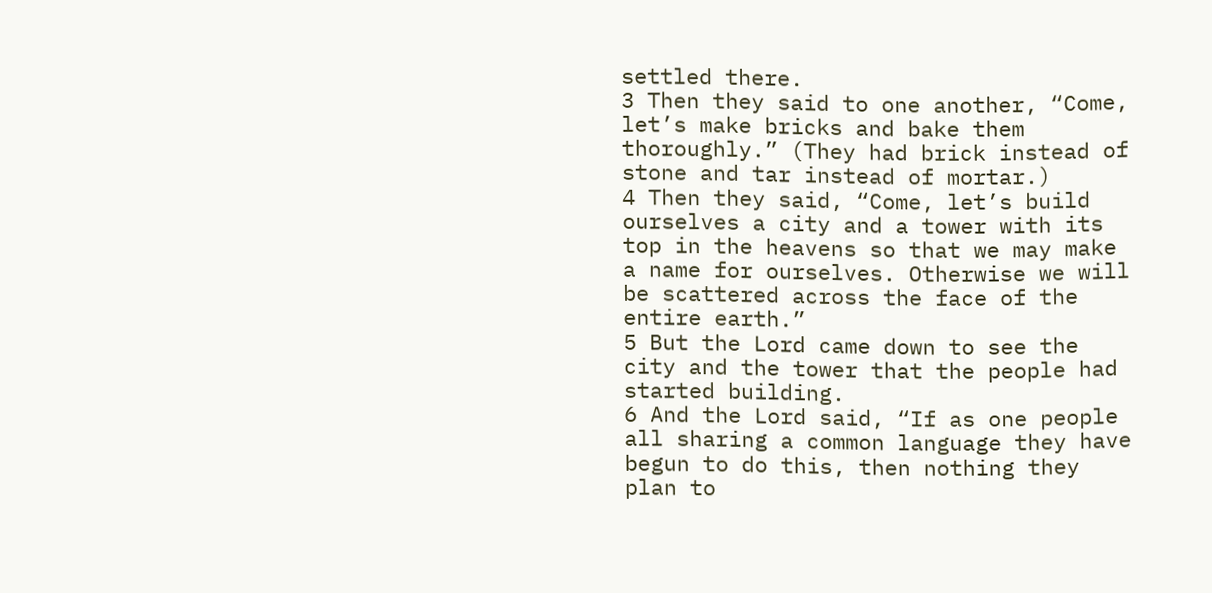settled there.
3 Then they said to one another, “Come, let’s make bricks and bake them thoroughly.” (They had brick instead of stone and tar instead of mortar.)
4 Then they said, “Come, let’s build ourselves a city and a tower with its top in the heavens so that we may make a name for ourselves. Otherwise we will be scattered across the face of the entire earth.”
5 But the Lord came down to see the city and the tower that the people had started building.
6 And the Lord said, “If as one people all sharing a common language they have begun to do this, then nothing they plan to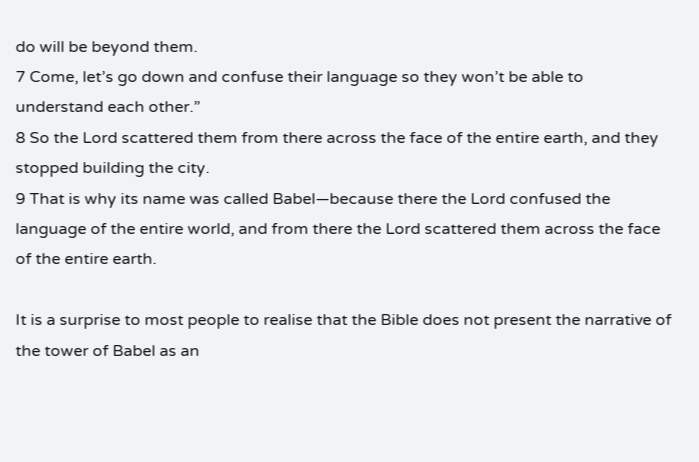do will be beyond them.
7 Come, let’s go down and confuse their language so they won’t be able to understand each other.”
8 So the Lord scattered them from there across the face of the entire earth, and they stopped building the city.
9 That is why its name was called Babel—because there the Lord confused the language of the entire world, and from there the Lord scattered them across the face of the entire earth.

It is a surprise to most people to realise that the Bible does not present the narrative of the tower of Babel as an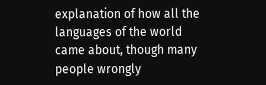explanation of how all the languages of the world came about, though many people wrongly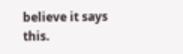believe it says this.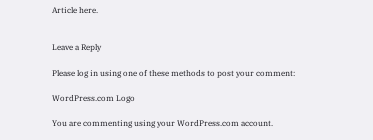Article here.


Leave a Reply

Please log in using one of these methods to post your comment:

WordPress.com Logo

You are commenting using your WordPress.com account.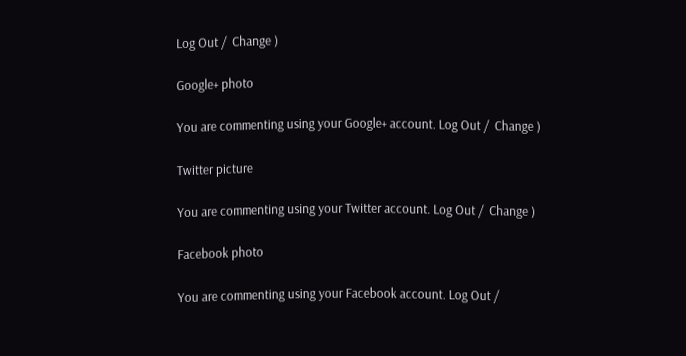Log Out /  Change )

Google+ photo

You are commenting using your Google+ account. Log Out /  Change )

Twitter picture

You are commenting using your Twitter account. Log Out /  Change )

Facebook photo

You are commenting using your Facebook account. Log Out /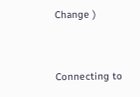Change )


Connecting to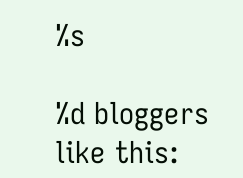%s

%d bloggers like this: